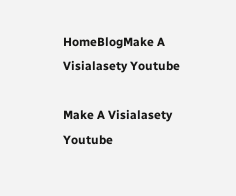HomeBlogMake A Visialasety Youtube

Make A Visialasety Youtube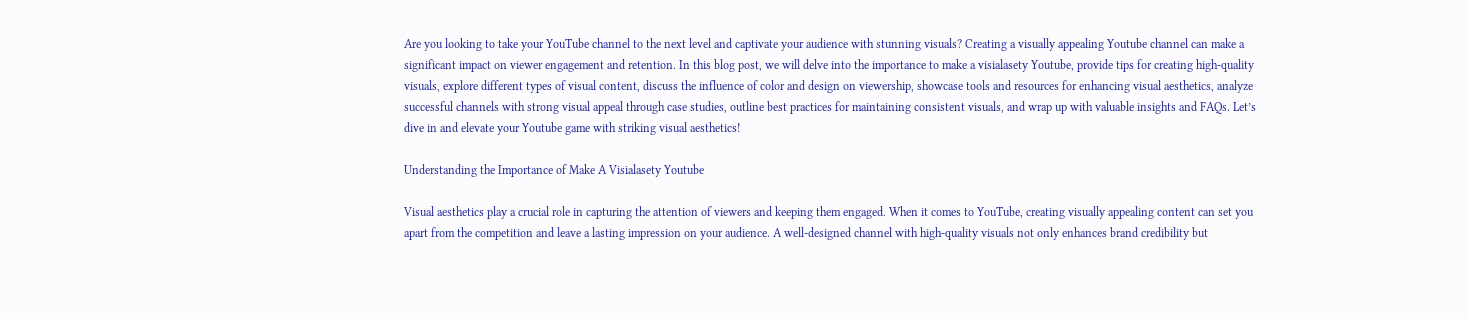Are you looking to take your YouTube channel to the next level and captivate your audience with stunning visuals? Creating a visually appealing Youtube channel can make a significant impact on viewer engagement and retention. In this blog post, we will delve into the importance to make a visialasety Youtube, provide tips for creating high-quality visuals, explore different types of visual content, discuss the influence of color and design on viewership, showcase tools and resources for enhancing visual aesthetics, analyze successful channels with strong visual appeal through case studies, outline best practices for maintaining consistent visuals, and wrap up with valuable insights and FAQs. Let’s dive in and elevate your Youtube game with striking visual aesthetics!

Understanding the Importance of Make A Visialasety Youtube

Visual aesthetics play a crucial role in capturing the attention of viewers and keeping them engaged. When it comes to YouTube, creating visually appealing content can set you apart from the competition and leave a lasting impression on your audience. A well-designed channel with high-quality visuals not only enhances brand credibility but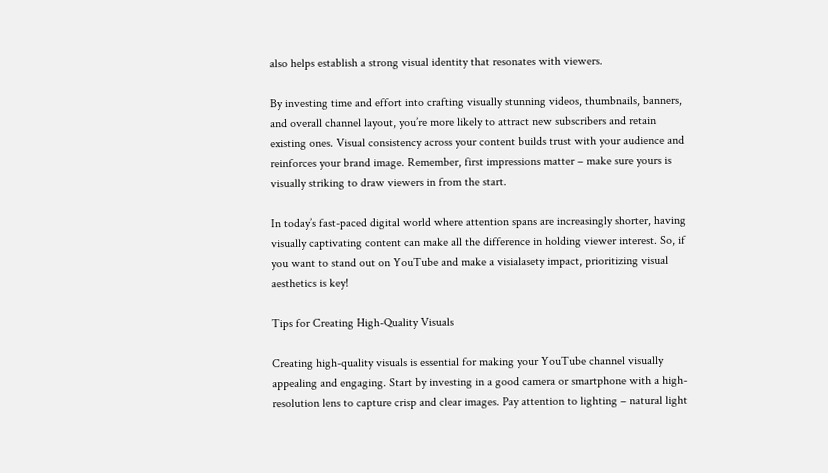also helps establish a strong visual identity that resonates with viewers.

By investing time and effort into crafting visually stunning videos, thumbnails, banners, and overall channel layout, you’re more likely to attract new subscribers and retain existing ones. Visual consistency across your content builds trust with your audience and reinforces your brand image. Remember, first impressions matter – make sure yours is visually striking to draw viewers in from the start.

In today’s fast-paced digital world where attention spans are increasingly shorter, having visually captivating content can make all the difference in holding viewer interest. So, if you want to stand out on YouTube and make a visialasety impact, prioritizing visual aesthetics is key!

Tips for Creating High-Quality Visuals

Creating high-quality visuals is essential for making your YouTube channel visually appealing and engaging. Start by investing in a good camera or smartphone with a high-resolution lens to capture crisp and clear images. Pay attention to lighting – natural light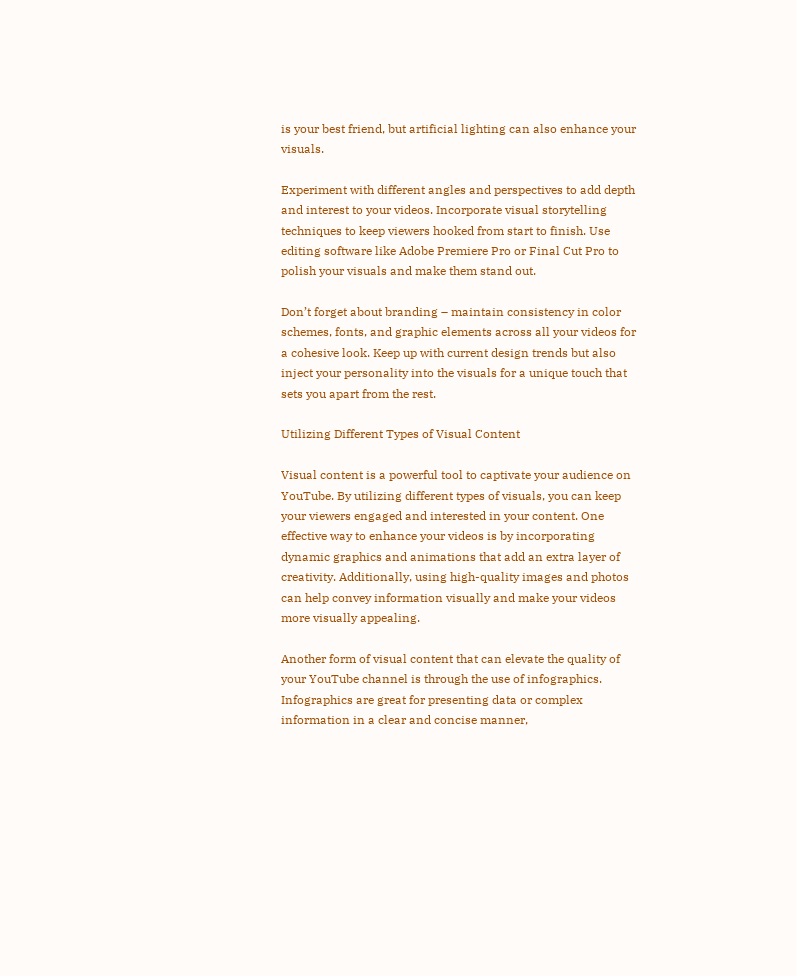is your best friend, but artificial lighting can also enhance your visuals.

Experiment with different angles and perspectives to add depth and interest to your videos. Incorporate visual storytelling techniques to keep viewers hooked from start to finish. Use editing software like Adobe Premiere Pro or Final Cut Pro to polish your visuals and make them stand out.

Don’t forget about branding – maintain consistency in color schemes, fonts, and graphic elements across all your videos for a cohesive look. Keep up with current design trends but also inject your personality into the visuals for a unique touch that sets you apart from the rest.

Utilizing Different Types of Visual Content

Visual content is a powerful tool to captivate your audience on YouTube. By utilizing different types of visuals, you can keep your viewers engaged and interested in your content. One effective way to enhance your videos is by incorporating dynamic graphics and animations that add an extra layer of creativity. Additionally, using high-quality images and photos can help convey information visually and make your videos more visually appealing.

Another form of visual content that can elevate the quality of your YouTube channel is through the use of infographics. Infographics are great for presenting data or complex information in a clear and concise manner,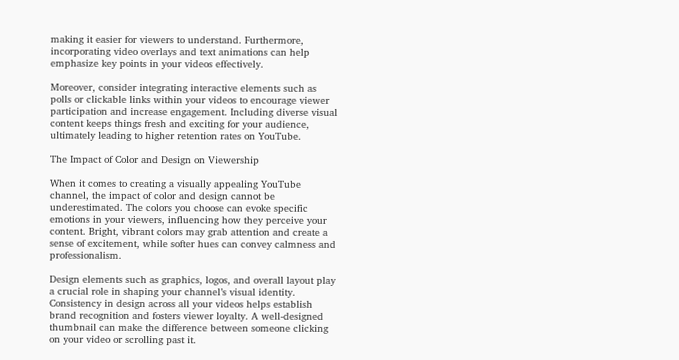making it easier for viewers to understand. Furthermore, incorporating video overlays and text animations can help emphasize key points in your videos effectively.

Moreover, consider integrating interactive elements such as polls or clickable links within your videos to encourage viewer participation and increase engagement. Including diverse visual content keeps things fresh and exciting for your audience, ultimately leading to higher retention rates on YouTube.

The Impact of Color and Design on Viewership

When it comes to creating a visually appealing YouTube channel, the impact of color and design cannot be underestimated. The colors you choose can evoke specific emotions in your viewers, influencing how they perceive your content. Bright, vibrant colors may grab attention and create a sense of excitement, while softer hues can convey calmness and professionalism.

Design elements such as graphics, logos, and overall layout play a crucial role in shaping your channel’s visual identity. Consistency in design across all your videos helps establish brand recognition and fosters viewer loyalty. A well-designed thumbnail can make the difference between someone clicking on your video or scrolling past it.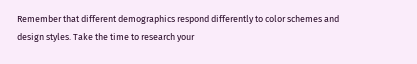Remember that different demographics respond differently to color schemes and design styles. Take the time to research your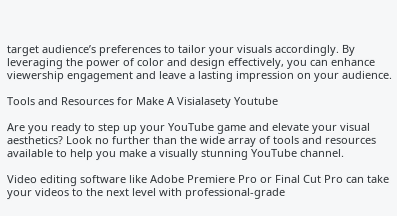target audience’s preferences to tailor your visuals accordingly. By leveraging the power of color and design effectively, you can enhance viewership engagement and leave a lasting impression on your audience.

Tools and Resources for Make A Visialasety Youtube

Are you ready to step up your YouTube game and elevate your visual aesthetics? Look no further than the wide array of tools and resources available to help you make a visually stunning YouTube channel.

Video editing software like Adobe Premiere Pro or Final Cut Pro can take your videos to the next level with professional-grade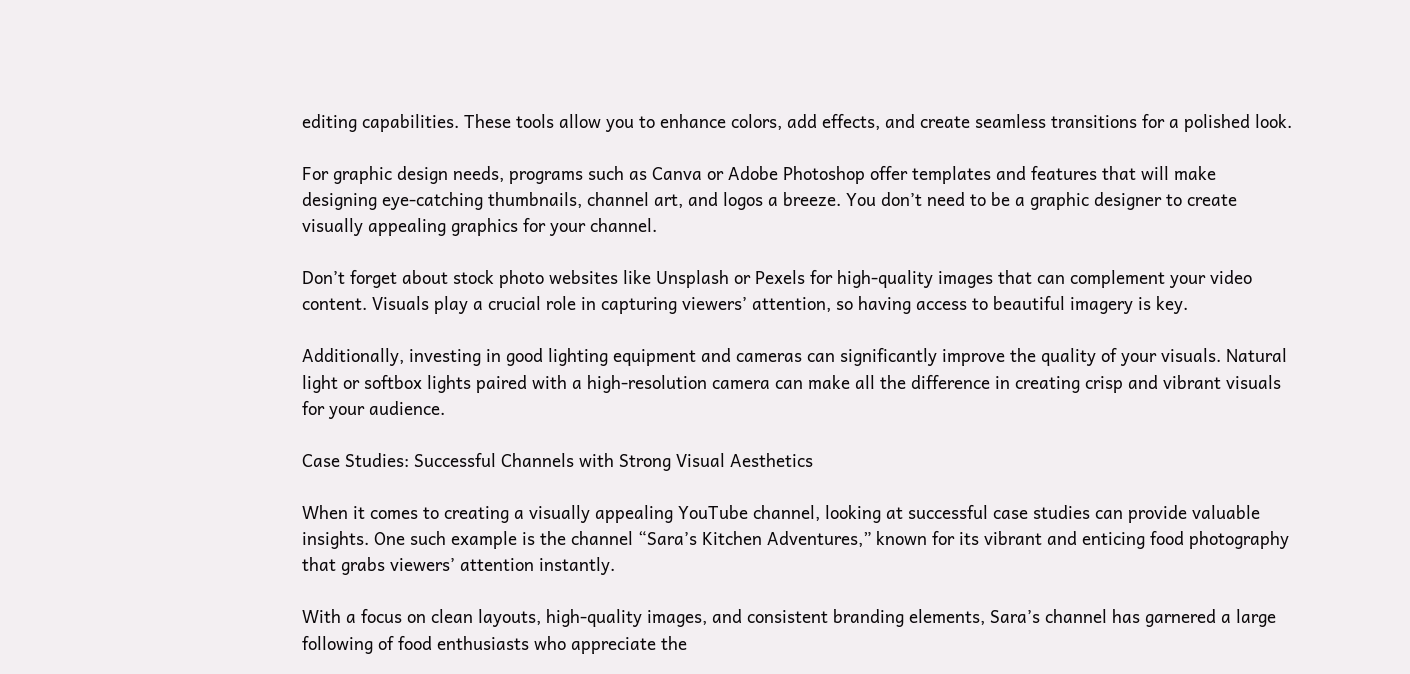editing capabilities. These tools allow you to enhance colors, add effects, and create seamless transitions for a polished look.

For graphic design needs, programs such as Canva or Adobe Photoshop offer templates and features that will make designing eye-catching thumbnails, channel art, and logos a breeze. You don’t need to be a graphic designer to create visually appealing graphics for your channel.

Don’t forget about stock photo websites like Unsplash or Pexels for high-quality images that can complement your video content. Visuals play a crucial role in capturing viewers’ attention, so having access to beautiful imagery is key.

Additionally, investing in good lighting equipment and cameras can significantly improve the quality of your visuals. Natural light or softbox lights paired with a high-resolution camera can make all the difference in creating crisp and vibrant visuals for your audience.

Case Studies: Successful Channels with Strong Visual Aesthetics

When it comes to creating a visually appealing YouTube channel, looking at successful case studies can provide valuable insights. One such example is the channel “Sara’s Kitchen Adventures,” known for its vibrant and enticing food photography that grabs viewers’ attention instantly.

With a focus on clean layouts, high-quality images, and consistent branding elements, Sara’s channel has garnered a large following of food enthusiasts who appreciate the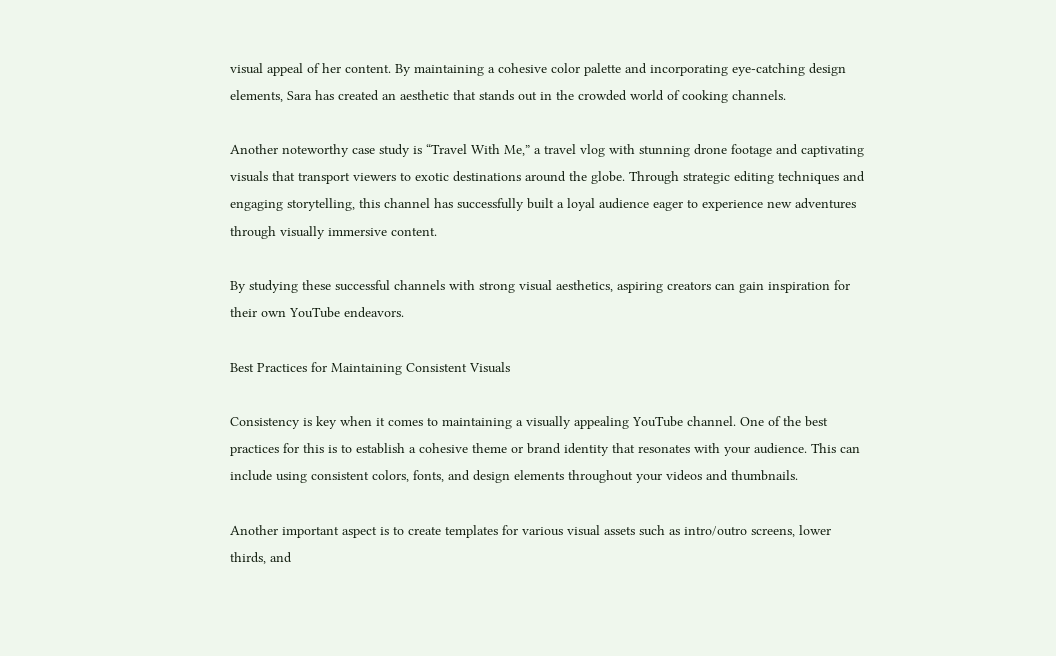visual appeal of her content. By maintaining a cohesive color palette and incorporating eye-catching design elements, Sara has created an aesthetic that stands out in the crowded world of cooking channels.

Another noteworthy case study is “Travel With Me,” a travel vlog with stunning drone footage and captivating visuals that transport viewers to exotic destinations around the globe. Through strategic editing techniques and engaging storytelling, this channel has successfully built a loyal audience eager to experience new adventures through visually immersive content.

By studying these successful channels with strong visual aesthetics, aspiring creators can gain inspiration for their own YouTube endeavors.

Best Practices for Maintaining Consistent Visuals

Consistency is key when it comes to maintaining a visually appealing YouTube channel. One of the best practices for this is to establish a cohesive theme or brand identity that resonates with your audience. This can include using consistent colors, fonts, and design elements throughout your videos and thumbnails.

Another important aspect is to create templates for various visual assets such as intro/outro screens, lower thirds, and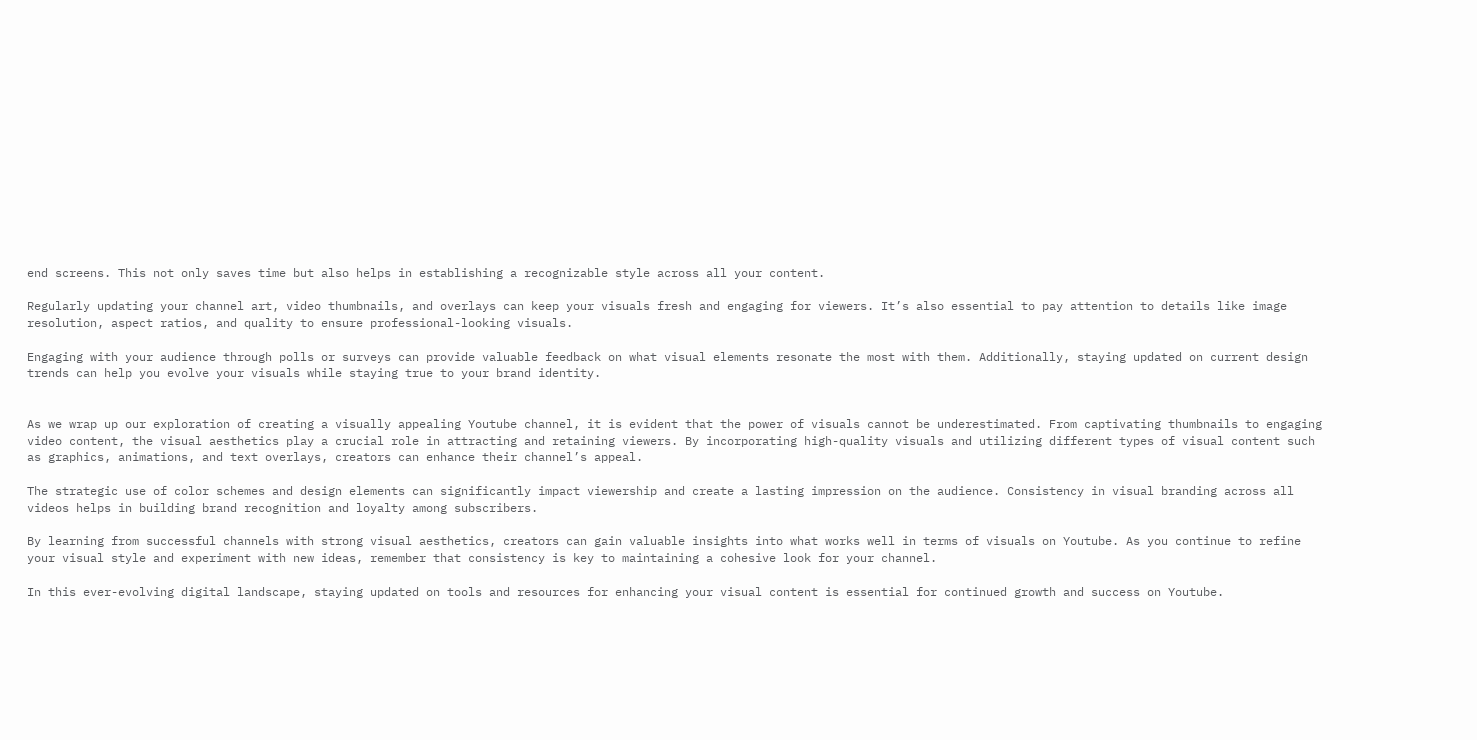end screens. This not only saves time but also helps in establishing a recognizable style across all your content.

Regularly updating your channel art, video thumbnails, and overlays can keep your visuals fresh and engaging for viewers. It’s also essential to pay attention to details like image resolution, aspect ratios, and quality to ensure professional-looking visuals.

Engaging with your audience through polls or surveys can provide valuable feedback on what visual elements resonate the most with them. Additionally, staying updated on current design trends can help you evolve your visuals while staying true to your brand identity.


As we wrap up our exploration of creating a visually appealing Youtube channel, it is evident that the power of visuals cannot be underestimated. From captivating thumbnails to engaging video content, the visual aesthetics play a crucial role in attracting and retaining viewers. By incorporating high-quality visuals and utilizing different types of visual content such as graphics, animations, and text overlays, creators can enhance their channel’s appeal.

The strategic use of color schemes and design elements can significantly impact viewership and create a lasting impression on the audience. Consistency in visual branding across all videos helps in building brand recognition and loyalty among subscribers.

By learning from successful channels with strong visual aesthetics, creators can gain valuable insights into what works well in terms of visuals on Youtube. As you continue to refine your visual style and experiment with new ideas, remember that consistency is key to maintaining a cohesive look for your channel.

In this ever-evolving digital landscape, staying updated on tools and resources for enhancing your visual content is essential for continued growth and success on Youtube.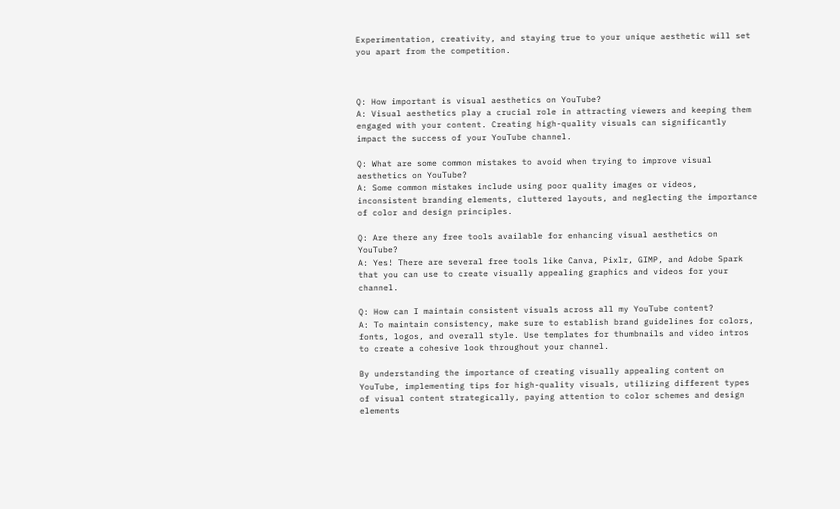Experimentation, creativity, and staying true to your unique aesthetic will set you apart from the competition.



Q: How important is visual aesthetics on YouTube?
A: Visual aesthetics play a crucial role in attracting viewers and keeping them engaged with your content. Creating high-quality visuals can significantly impact the success of your YouTube channel.

Q: What are some common mistakes to avoid when trying to improve visual aesthetics on YouTube?
A: Some common mistakes include using poor quality images or videos, inconsistent branding elements, cluttered layouts, and neglecting the importance of color and design principles.

Q: Are there any free tools available for enhancing visual aesthetics on YouTube?
A: Yes! There are several free tools like Canva, Pixlr, GIMP, and Adobe Spark that you can use to create visually appealing graphics and videos for your channel.

Q: How can I maintain consistent visuals across all my YouTube content?
A: To maintain consistency, make sure to establish brand guidelines for colors, fonts, logos, and overall style. Use templates for thumbnails and video intros to create a cohesive look throughout your channel.

By understanding the importance of creating visually appealing content on YouTube, implementing tips for high-quality visuals, utilizing different types of visual content strategically, paying attention to color schemes and design elements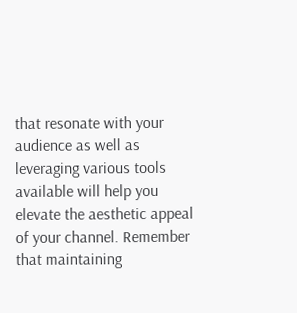that resonate with your audience as well as leveraging various tools available will help you elevate the aesthetic appeal of your channel. Remember that maintaining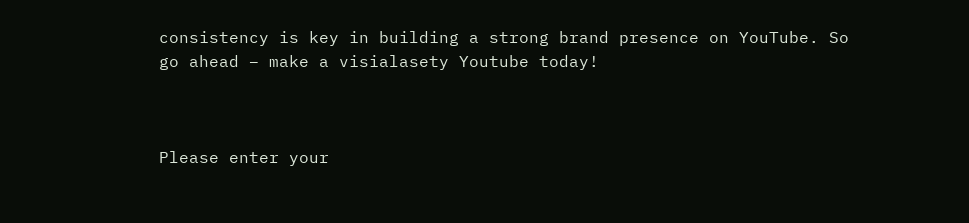consistency is key in building a strong brand presence on YouTube. So go ahead – make a visialasety Youtube today!



Please enter your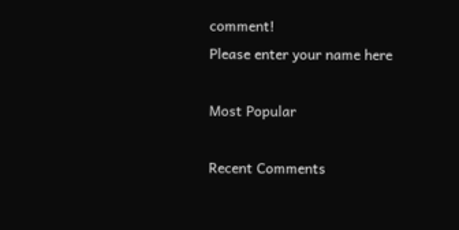comment!
Please enter your name here

Most Popular

Recent Comments